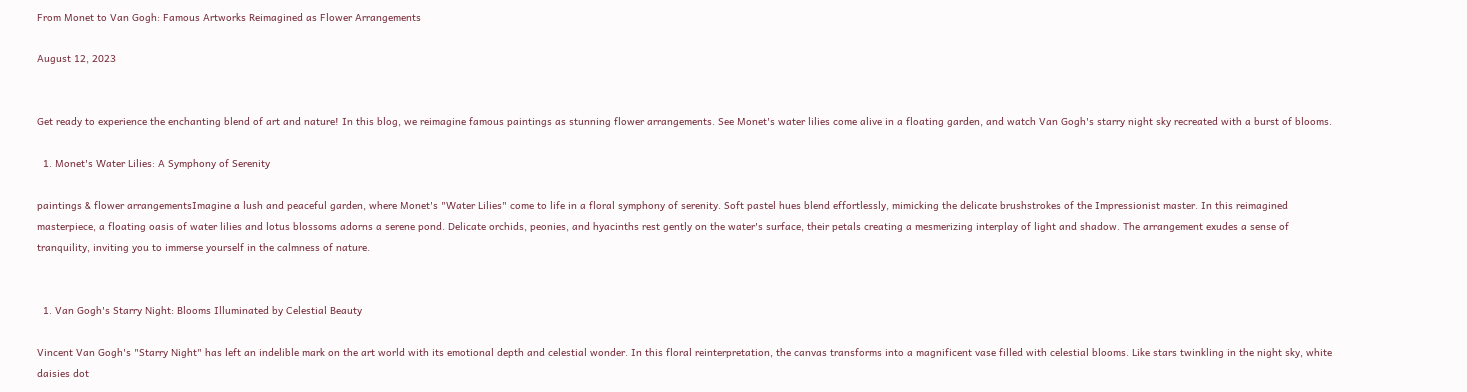From Monet to Van Gogh: Famous Artworks Reimagined as Flower Arrangements

August 12, 2023


Get ready to experience the enchanting blend of art and nature! In this blog, we reimagine famous paintings as stunning flower arrangements. See Monet's water lilies come alive in a floating garden, and watch Van Gogh's starry night sky recreated with a burst of blooms.

  1. Monet's Water Lilies: A Symphony of Serenity

paintings & flower arrangementsImagine a lush and peaceful garden, where Monet's "Water Lilies" come to life in a floral symphony of serenity. Soft pastel hues blend effortlessly, mimicking the delicate brushstrokes of the Impressionist master. In this reimagined masterpiece, a floating oasis of water lilies and lotus blossoms adorns a serene pond. Delicate orchids, peonies, and hyacinths rest gently on the water's surface, their petals creating a mesmerizing interplay of light and shadow. The arrangement exudes a sense of tranquility, inviting you to immerse yourself in the calmness of nature.


  1. Van Gogh's Starry Night: Blooms Illuminated by Celestial Beauty

Vincent Van Gogh's "Starry Night" has left an indelible mark on the art world with its emotional depth and celestial wonder. In this floral reinterpretation, the canvas transforms into a magnificent vase filled with celestial blooms. Like stars twinkling in the night sky, white daisies dot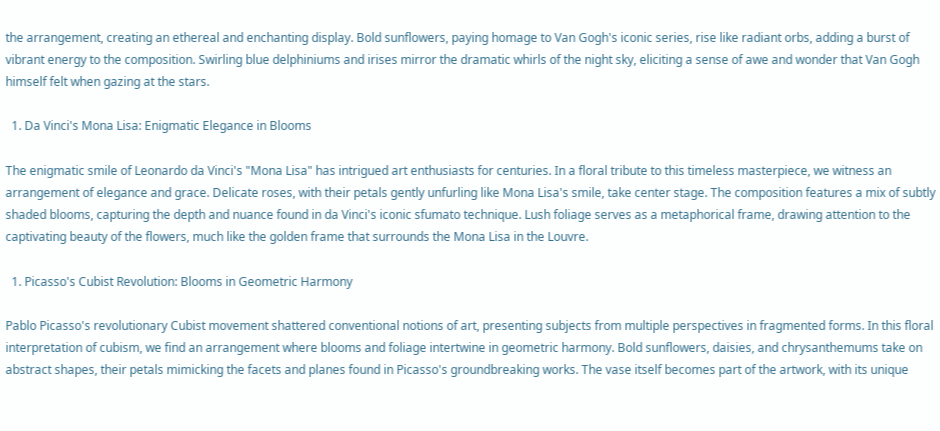the arrangement, creating an ethereal and enchanting display. Bold sunflowers, paying homage to Van Gogh's iconic series, rise like radiant orbs, adding a burst of vibrant energy to the composition. Swirling blue delphiniums and irises mirror the dramatic whirls of the night sky, eliciting a sense of awe and wonder that Van Gogh himself felt when gazing at the stars.

  1. Da Vinci's Mona Lisa: Enigmatic Elegance in Blooms

The enigmatic smile of Leonardo da Vinci's "Mona Lisa" has intrigued art enthusiasts for centuries. In a floral tribute to this timeless masterpiece, we witness an arrangement of elegance and grace. Delicate roses, with their petals gently unfurling like Mona Lisa's smile, take center stage. The composition features a mix of subtly shaded blooms, capturing the depth and nuance found in da Vinci's iconic sfumato technique. Lush foliage serves as a metaphorical frame, drawing attention to the captivating beauty of the flowers, much like the golden frame that surrounds the Mona Lisa in the Louvre.

  1. Picasso's Cubist Revolution: Blooms in Geometric Harmony

Pablo Picasso's revolutionary Cubist movement shattered conventional notions of art, presenting subjects from multiple perspectives in fragmented forms. In this floral interpretation of cubism, we find an arrangement where blooms and foliage intertwine in geometric harmony. Bold sunflowers, daisies, and chrysanthemums take on abstract shapes, their petals mimicking the facets and planes found in Picasso's groundbreaking works. The vase itself becomes part of the artwork, with its unique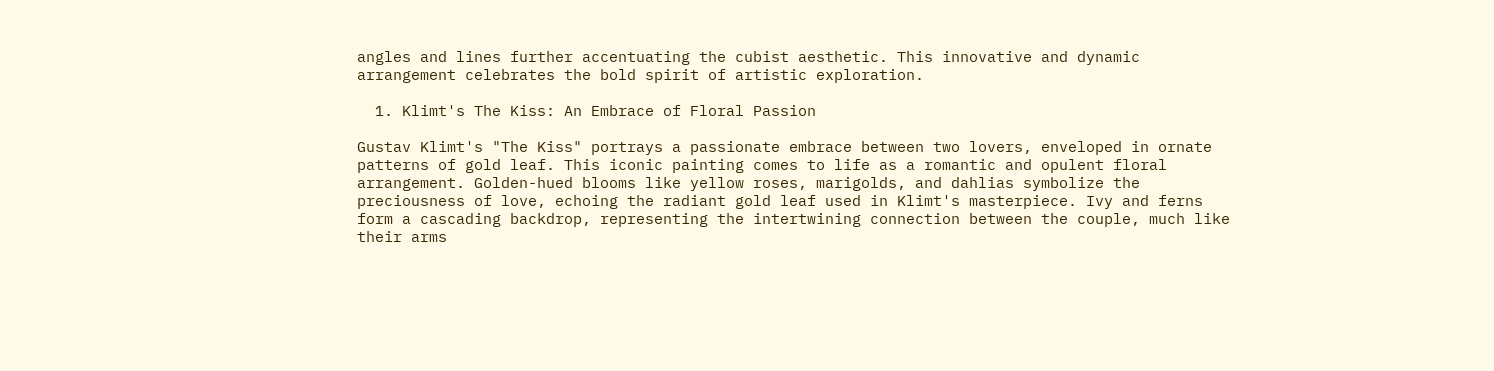angles and lines further accentuating the cubist aesthetic. This innovative and dynamic arrangement celebrates the bold spirit of artistic exploration.

  1. Klimt's The Kiss: An Embrace of Floral Passion

Gustav Klimt's "The Kiss" portrays a passionate embrace between two lovers, enveloped in ornate patterns of gold leaf. This iconic painting comes to life as a romantic and opulent floral arrangement. Golden-hued blooms like yellow roses, marigolds, and dahlias symbolize the preciousness of love, echoing the radiant gold leaf used in Klimt's masterpiece. Ivy and ferns form a cascading backdrop, representing the intertwining connection between the couple, much like their arms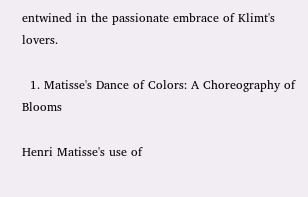entwined in the passionate embrace of Klimt's lovers.

  1. Matisse's Dance of Colors: A Choreography of Blooms

Henri Matisse's use of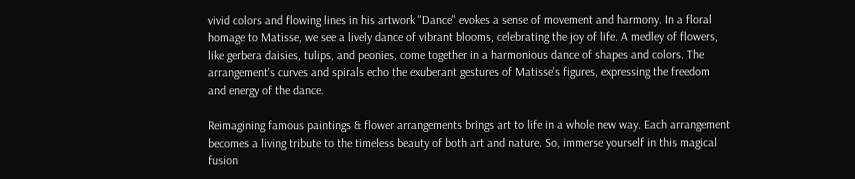vivid colors and flowing lines in his artwork "Dance" evokes a sense of movement and harmony. In a floral homage to Matisse, we see a lively dance of vibrant blooms, celebrating the joy of life. A medley of flowers, like gerbera daisies, tulips, and peonies, come together in a harmonious dance of shapes and colors. The arrangement's curves and spirals echo the exuberant gestures of Matisse's figures, expressing the freedom and energy of the dance.

Reimagining famous paintings & flower arrangements brings art to life in a whole new way. Each arrangement becomes a living tribute to the timeless beauty of both art and nature. So, immerse yourself in this magical fusion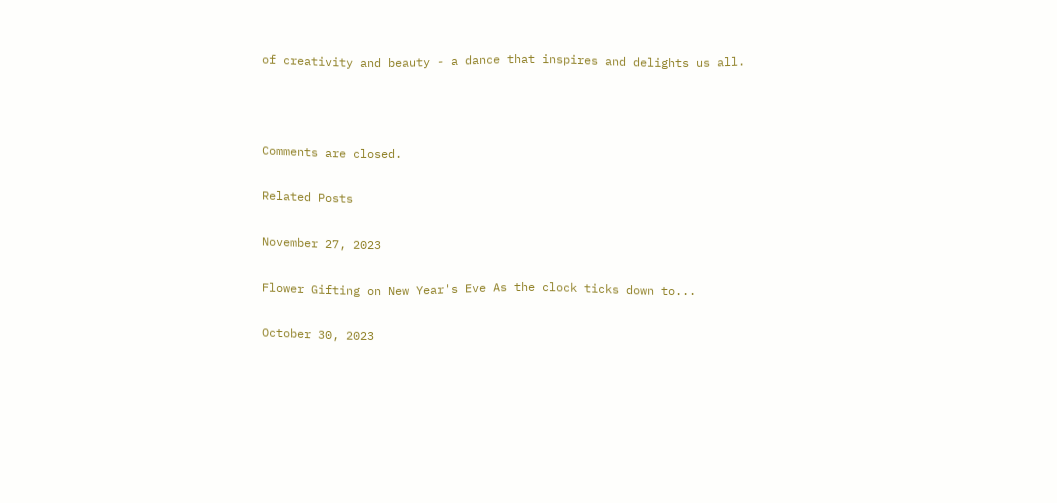of creativity and beauty - a dance that inspires and delights us all.



Comments are closed.

Related Posts

November 27, 2023

Flower Gifting on New Year's Eve As the clock ticks down to...

October 30, 2023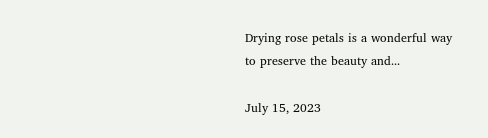Drying rose petals is a wonderful way to preserve the beauty and...

July 15, 2023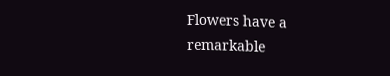Flowers have a remarkable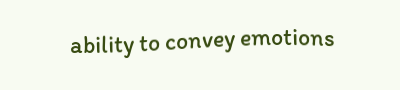ability to convey emotions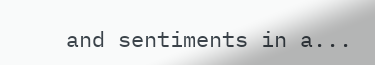and sentiments in a...